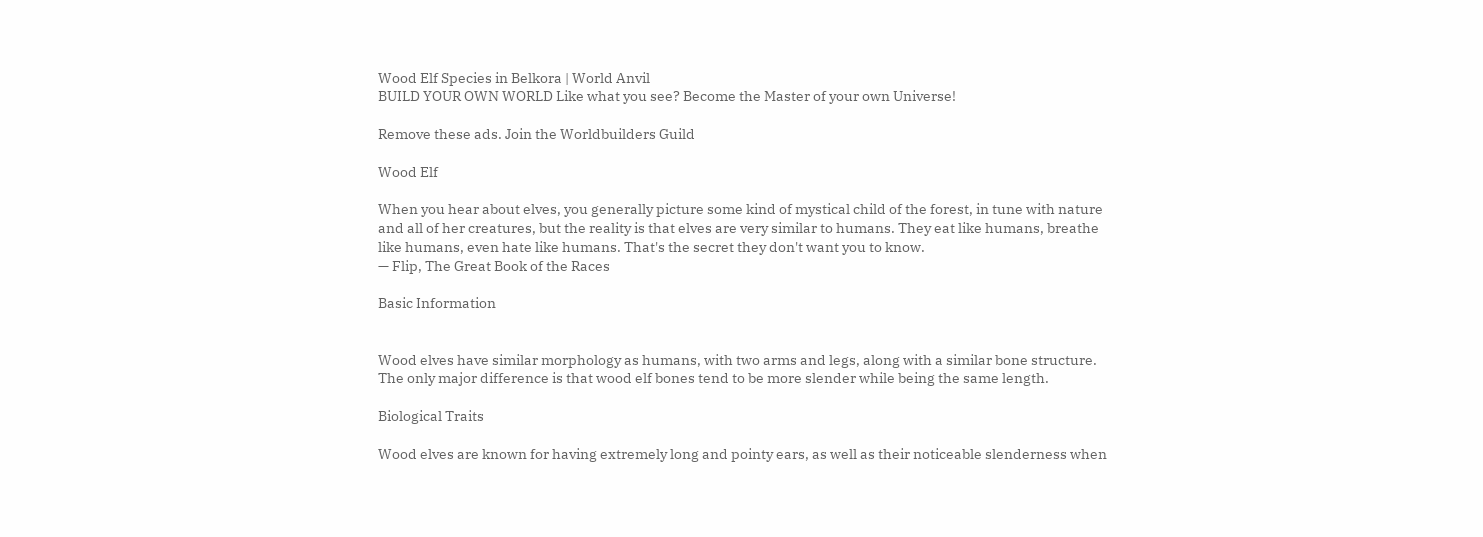Wood Elf Species in Belkora | World Anvil
BUILD YOUR OWN WORLD Like what you see? Become the Master of your own Universe!

Remove these ads. Join the Worldbuilders Guild

Wood Elf

When you hear about elves, you generally picture some kind of mystical child of the forest, in tune with nature and all of her creatures, but the reality is that elves are very similar to humans. They eat like humans, breathe like humans, even hate like humans. That's the secret they don't want you to know.
— Flip, The Great Book of the Races

Basic Information


Wood elves have similar morphology as humans, with two arms and legs, along with a similar bone structure. The only major difference is that wood elf bones tend to be more slender while being the same length.

Biological Traits

Wood elves are known for having extremely long and pointy ears, as well as their noticeable slenderness when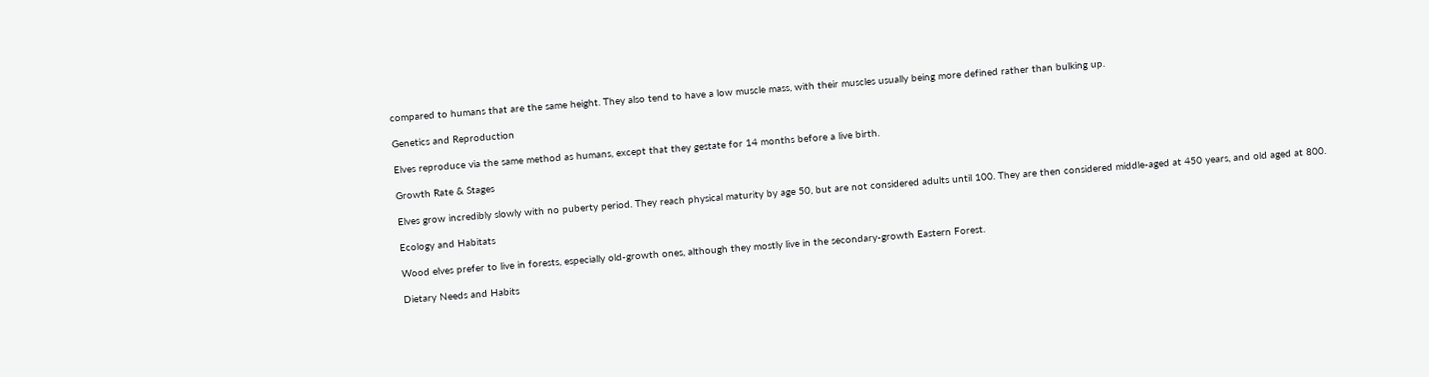compared to humans that are the same height. They also tend to have a low muscle mass, with their muscles usually being more defined rather than bulking up.

Genetics and Reproduction

Elves reproduce via the same method as humans, except that they gestate for 14 months before a live birth.

Growth Rate & Stages

Elves grow incredibly slowly with no puberty period. They reach physical maturity by age 50, but are not considered adults until 100. They are then considered middle-aged at 450 years, and old aged at 800.

Ecology and Habitats

Wood elves prefer to live in forests, especially old-growth ones, although they mostly live in the secondary-growth Eastern Forest.

Dietary Needs and Habits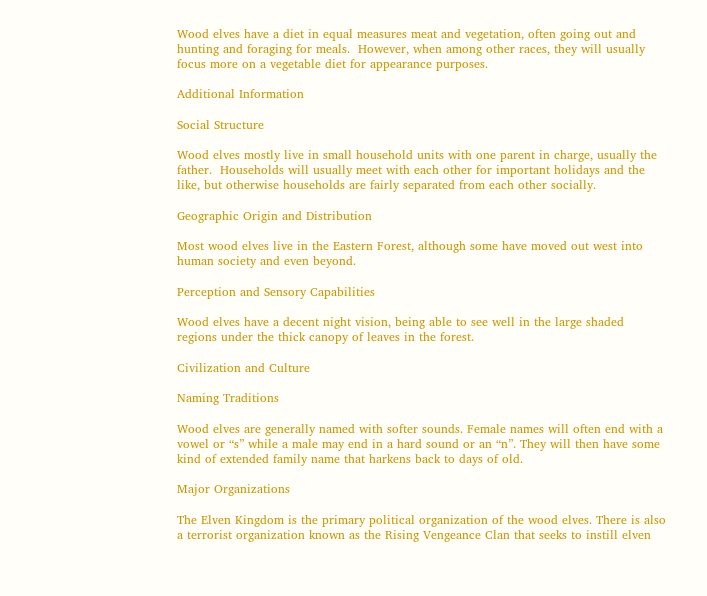Wood elves have a diet in equal measures meat and vegetation, often going out and hunting and foraging for meals.  However, when among other races, they will usually focus more on a vegetable diet for appearance purposes.

Additional Information

Social Structure

Wood elves mostly live in small household units with one parent in charge, usually the father.  Households will usually meet with each other for important holidays and the like, but otherwise households are fairly separated from each other socially.

Geographic Origin and Distribution

Most wood elves live in the Eastern Forest, although some have moved out west into human society and even beyond.

Perception and Sensory Capabilities

Wood elves have a decent night vision, being able to see well in the large shaded regions under the thick canopy of leaves in the forest.

Civilization and Culture

Naming Traditions

Wood elves are generally named with softer sounds. Female names will often end with a vowel or “s” while a male may end in a hard sound or an “n”. They will then have some kind of extended family name that harkens back to days of old.

Major Organizations

The Elven Kingdom is the primary political organization of the wood elves. There is also a terrorist organization known as the Rising Vengeance Clan that seeks to instill elven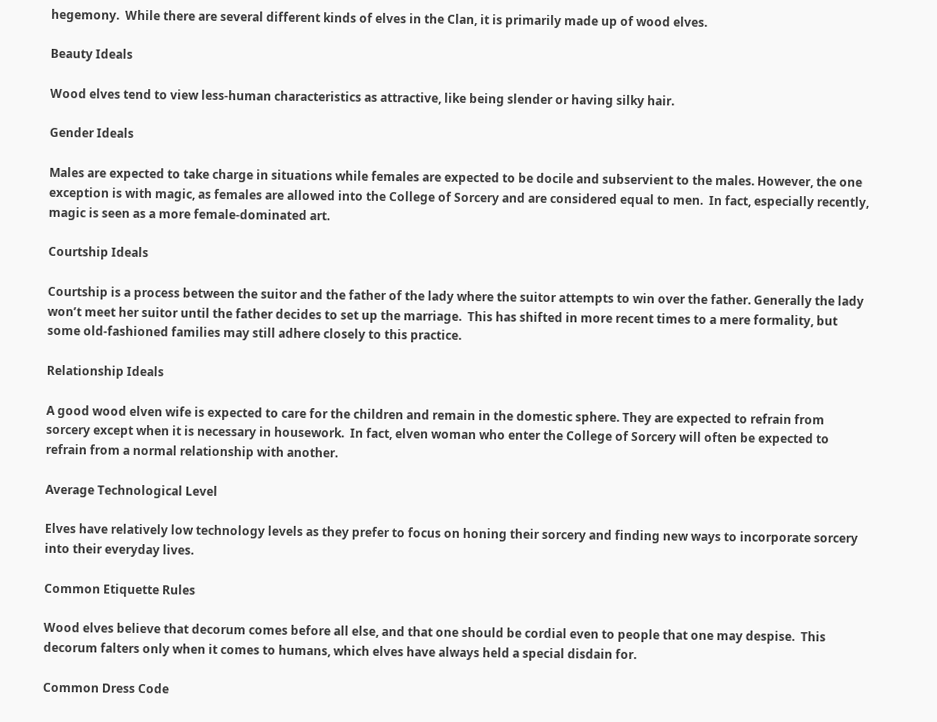hegemony.  While there are several different kinds of elves in the Clan, it is primarily made up of wood elves.

Beauty Ideals

Wood elves tend to view less-human characteristics as attractive, like being slender or having silky hair.

Gender Ideals

Males are expected to take charge in situations while females are expected to be docile and subservient to the males. However, the one exception is with magic, as females are allowed into the College of Sorcery and are considered equal to men.  In fact, especially recently, magic is seen as a more female-dominated art.

Courtship Ideals

Courtship is a process between the suitor and the father of the lady where the suitor attempts to win over the father. Generally the lady won’t meet her suitor until the father decides to set up the marriage.  This has shifted in more recent times to a mere formality, but some old-fashioned families may still adhere closely to this practice.

Relationship Ideals

A good wood elven wife is expected to care for the children and remain in the domestic sphere. They are expected to refrain from sorcery except when it is necessary in housework.  In fact, elven woman who enter the College of Sorcery will often be expected to refrain from a normal relationship with another.

Average Technological Level

Elves have relatively low technology levels as they prefer to focus on honing their sorcery and finding new ways to incorporate sorcery into their everyday lives.

Common Etiquette Rules

Wood elves believe that decorum comes before all else, and that one should be cordial even to people that one may despise.  This decorum falters only when it comes to humans, which elves have always held a special disdain for.

Common Dress Code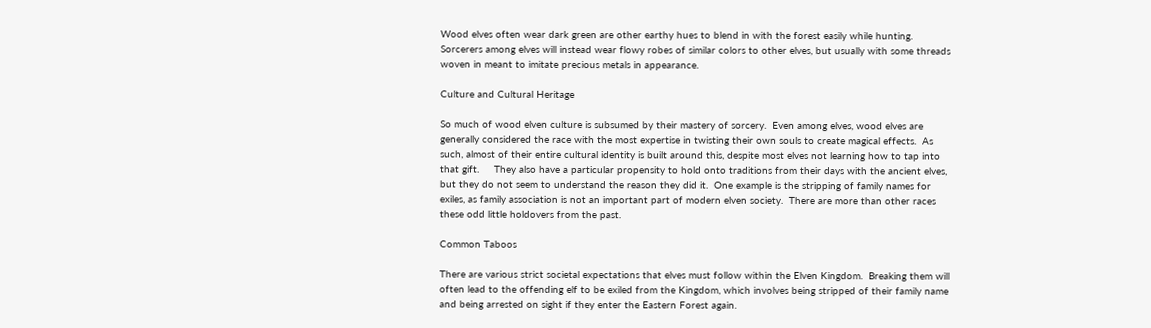Wood elves often wear dark green are other earthy hues to blend in with the forest easily while hunting.  Sorcerers among elves will instead wear flowy robes of similar colors to other elves, but usually with some threads woven in meant to imitate precious metals in appearance.

Culture and Cultural Heritage

So much of wood elven culture is subsumed by their mastery of sorcery.  Even among elves, wood elves are generally considered the race with the most expertise in twisting their own souls to create magical effects.  As such, almost of their entire cultural identity is built around this, despite most elves not learning how to tap into that gift.     They also have a particular propensity to hold onto traditions from their days with the ancient elves, but they do not seem to understand the reason they did it.  One example is the stripping of family names for exiles, as family association is not an important part of modern elven society.  There are more than other races these odd little holdovers from the past.

Common Taboos

There are various strict societal expectations that elves must follow within the Elven Kingdom.  Breaking them will often lead to the offending elf to be exiled from the Kingdom, which involves being stripped of their family name and being arrested on sight if they enter the Eastern Forest again.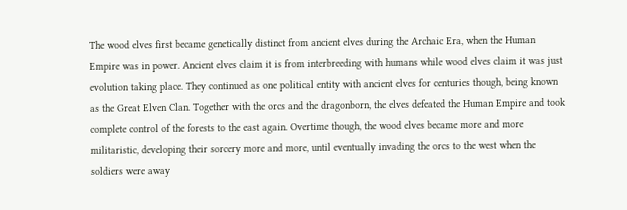The wood elves first became genetically distinct from ancient elves during the Archaic Era, when the Human Empire was in power. Ancient elves claim it is from interbreeding with humans while wood elves claim it was just evolution taking place. They continued as one political entity with ancient elves for centuries though, being known as the Great Elven Clan. Together with the orcs and the dragonborn, the elves defeated the Human Empire and took complete control of the forests to the east again. Overtime though, the wood elves became more and more militaristic, developing their sorcery more and more, until eventually invading the orcs to the west when the soldiers were away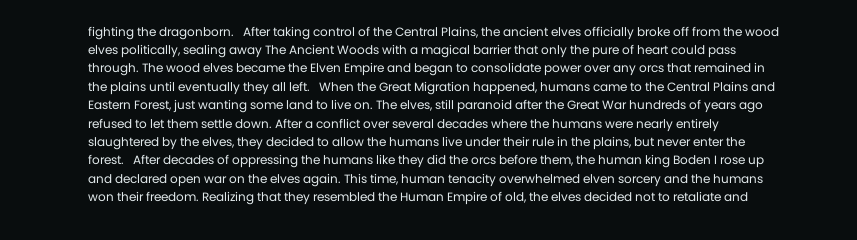fighting the dragonborn.   After taking control of the Central Plains, the ancient elves officially broke off from the wood elves politically, sealing away The Ancient Woods with a magical barrier that only the pure of heart could pass through. The wood elves became the Elven Empire and began to consolidate power over any orcs that remained in the plains until eventually they all left.   When the Great Migration happened, humans came to the Central Plains and Eastern Forest, just wanting some land to live on. The elves, still paranoid after the Great War hundreds of years ago refused to let them settle down. After a conflict over several decades where the humans were nearly entirely slaughtered by the elves, they decided to allow the humans live under their rule in the plains, but never enter the forest.   After decades of oppressing the humans like they did the orcs before them, the human king Boden I rose up and declared open war on the elves again. This time, human tenacity overwhelmed elven sorcery and the humans won their freedom. Realizing that they resembled the Human Empire of old, the elves decided not to retaliate and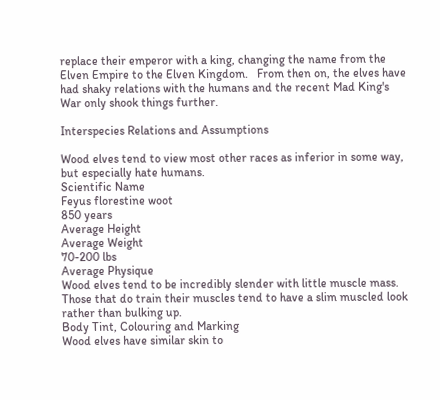replace their emperor with a king, changing the name from the Elven Empire to the Elven Kingdom.   From then on, the elves have had shaky relations with the humans and the recent Mad King's War only shook things further.

Interspecies Relations and Assumptions

Wood elves tend to view most other races as inferior in some way, but especially hate humans.
Scientific Name
Feyus florestine woot
850 years
Average Height
Average Weight
70-200 lbs
Average Physique
Wood elves tend to be incredibly slender with little muscle mass.  Those that do train their muscles tend to have a slim muscled look rather than bulking up.
Body Tint, Colouring and Marking
Wood elves have similar skin to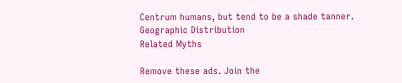Centrum humans, but tend to be a shade tanner.
Geographic Distribution
Related Myths

Remove these ads. Join the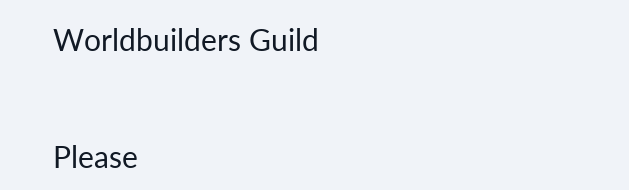Worldbuilders Guild


Please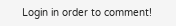Login in order to comment!